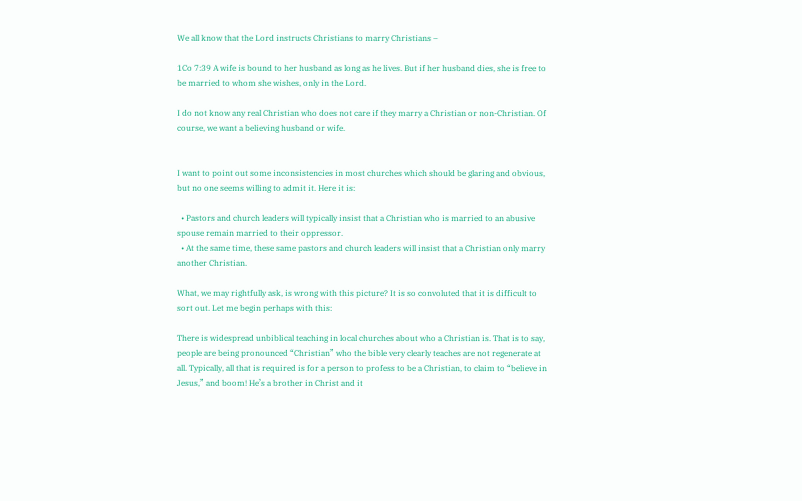We all know that the Lord instructs Christians to marry Christians –

1Co 7:39 A wife is bound to her husband as long as he lives. But if her husband dies, she is free to be married to whom she wishes, only in the Lord.

I do not know any real Christian who does not care if they marry a Christian or non-Christian. Of course, we want a believing husband or wife.


I want to point out some inconsistencies in most churches which should be glaring and obvious, but no one seems willing to admit it. Here it is:

  • Pastors and church leaders will typically insist that a Christian who is married to an abusive spouse remain married to their oppressor.
  • At the same time, these same pastors and church leaders will insist that a Christian only marry another Christian.

What, we may rightfully ask, is wrong with this picture? It is so convoluted that it is difficult to sort out. Let me begin perhaps with this:

There is widespread unbiblical teaching in local churches about who a Christian is. That is to say, people are being pronounced “Christian” who the bible very clearly teaches are not regenerate at all. Typically, all that is required is for a person to profess to be a Christian, to claim to “believe in Jesus,” and boom! He’s a brother in Christ and it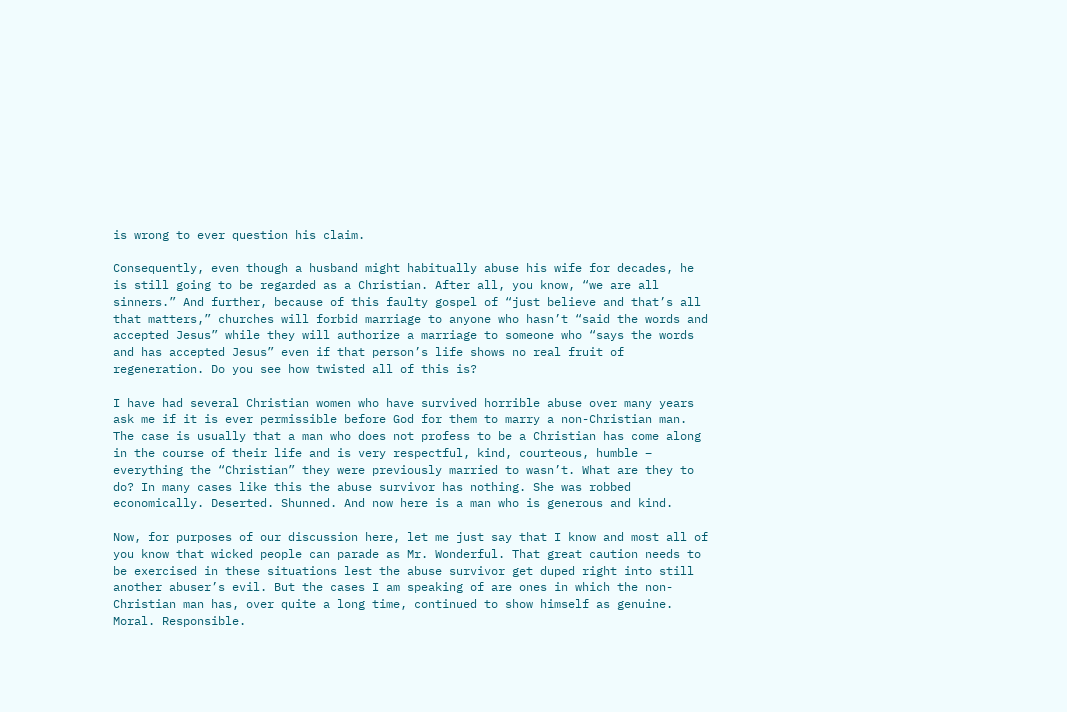is wrong to ever question his claim.

Consequently, even though a husband might habitually abuse his wife for decades, he is still going to be regarded as a Christian. After all, you know, “we are all sinners.” And further, because of this faulty gospel of “just believe and that’s all that matters,” churches will forbid marriage to anyone who hasn’t “said the words and accepted Jesus” while they will authorize a marriage to someone who “says the words and has accepted Jesus” even if that person’s life shows no real fruit of regeneration. Do you see how twisted all of this is?

I have had several Christian women who have survived horrible abuse over many years ask me if it is ever permissible before God for them to marry a non-Christian man. The case is usually that a man who does not profess to be a Christian has come along in the course of their life and is very respectful, kind, courteous, humble – everything the “Christian” they were previously married to wasn’t. What are they to do? In many cases like this the abuse survivor has nothing. She was robbed economically. Deserted. Shunned. And now here is a man who is generous and kind.

Now, for purposes of our discussion here, let me just say that I know and most all of you know that wicked people can parade as Mr. Wonderful. That great caution needs to be exercised in these situations lest the abuse survivor get duped right into still another abuser’s evil. But the cases I am speaking of are ones in which the non-Christian man has, over quite a long time, continued to show himself as genuine. Moral. Responsible.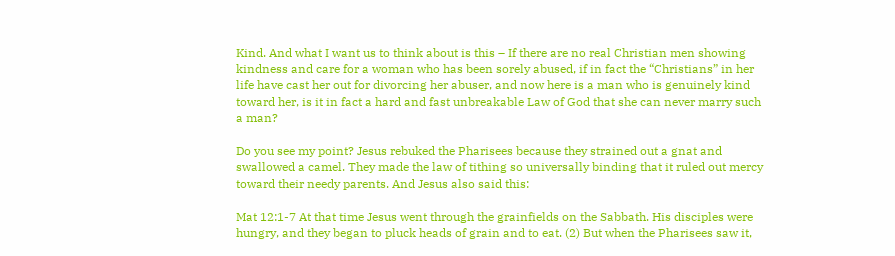Kind. And what I want us to think about is this – If there are no real Christian men showing kindness and care for a woman who has been sorely abused, if in fact the “Christians” in her life have cast her out for divorcing her abuser, and now here is a man who is genuinely kind toward her, is it in fact a hard and fast unbreakable Law of God that she can never marry such a man?

Do you see my point? Jesus rebuked the Pharisees because they strained out a gnat and swallowed a camel. They made the law of tithing so universally binding that it ruled out mercy toward their needy parents. And Jesus also said this:

Mat 12:1-7 At that time Jesus went through the grainfields on the Sabbath. His disciples were hungry, and they began to pluck heads of grain and to eat. (2) But when the Pharisees saw it,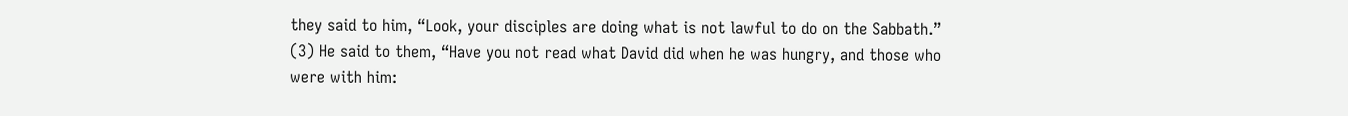they said to him, “Look, your disciples are doing what is not lawful to do on the Sabbath.” (3) He said to them, “Have you not read what David did when he was hungry, and those who were with him: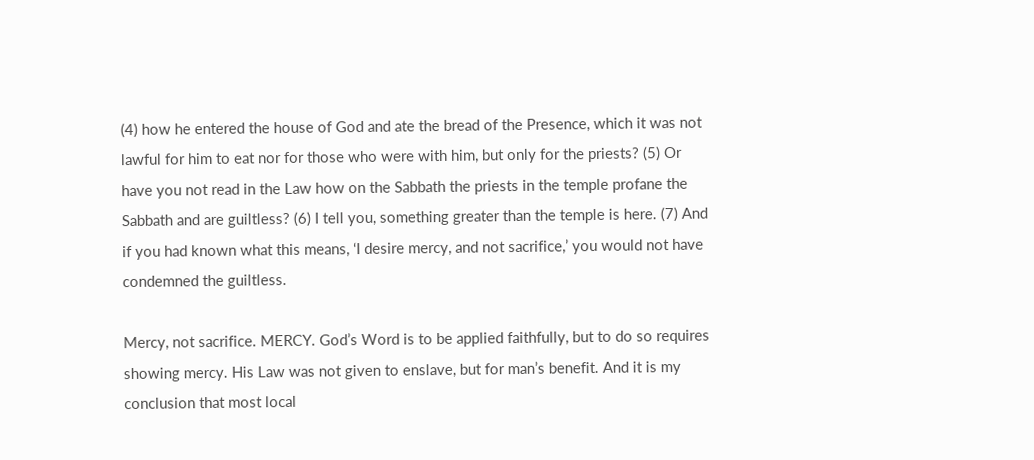(4) how he entered the house of God and ate the bread of the Presence, which it was not lawful for him to eat nor for those who were with him, but only for the priests? (5) Or have you not read in the Law how on the Sabbath the priests in the temple profane the Sabbath and are guiltless? (6) I tell you, something greater than the temple is here. (7) And if you had known what this means, ‘I desire mercy, and not sacrifice,’ you would not have condemned the guiltless.

Mercy, not sacrifice. MERCY. God’s Word is to be applied faithfully, but to do so requires showing mercy. His Law was not given to enslave, but for man’s benefit. And it is my conclusion that most local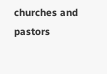churches and pastors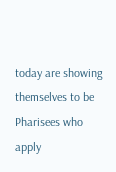today are showing themselves to be Pharisees who apply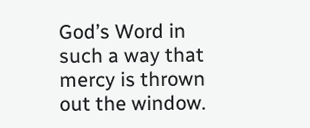God’s Word in such a way that mercy is thrown out the window.